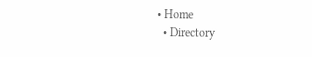• Home
  • Directory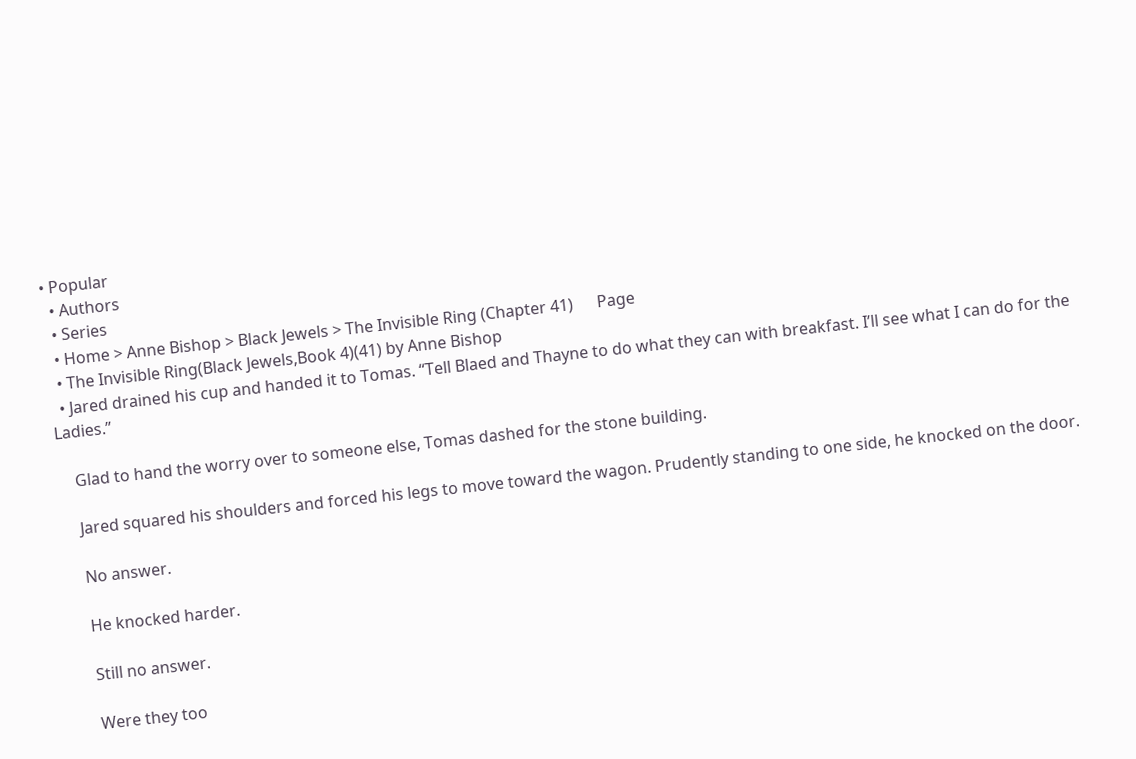• Popular
  • Authors
  • Series
  • Home > Anne Bishop > Black Jewels > The Invisible Ring (Chapter 41)      Page
  • The Invisible Ring(Black Jewels,Book 4)(41) by Anne Bishop
  • Jared drained his cup and handed it to Tomas. “Tell Blaed and Thayne to do what they can with breakfast. I’ll see what I can do for the Ladies.”

    Glad to hand the worry over to someone else, Tomas dashed for the stone building.

    Jared squared his shoulders and forced his legs to move toward the wagon. Prudently standing to one side, he knocked on the door.

    No answer.

    He knocked harder.

    Still no answer.

    Were they too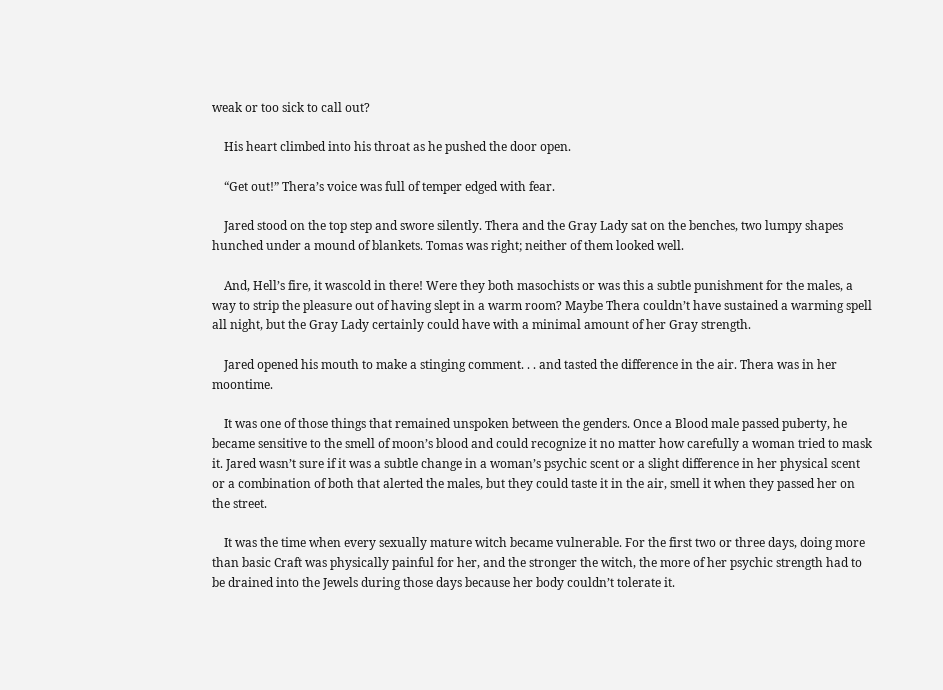weak or too sick to call out?

    His heart climbed into his throat as he pushed the door open.

    “Get out!” Thera’s voice was full of temper edged with fear.

    Jared stood on the top step and swore silently. Thera and the Gray Lady sat on the benches, two lumpy shapes hunched under a mound of blankets. Tomas was right; neither of them looked well.

    And, Hell’s fire, it wascold in there! Were they both masochists or was this a subtle punishment for the males, a way to strip the pleasure out of having slept in a warm room? Maybe Thera couldn’t have sustained a warming spell all night, but the Gray Lady certainly could have with a minimal amount of her Gray strength.

    Jared opened his mouth to make a stinging comment. . . and tasted the difference in the air. Thera was in her moontime.

    It was one of those things that remained unspoken between the genders. Once a Blood male passed puberty, he became sensitive to the smell of moon’s blood and could recognize it no matter how carefully a woman tried to mask it. Jared wasn’t sure if it was a subtle change in a woman’s psychic scent or a slight difference in her physical scent or a combination of both that alerted the males, but they could taste it in the air, smell it when they passed her on the street.

    It was the time when every sexually mature witch became vulnerable. For the first two or three days, doing more than basic Craft was physically painful for her, and the stronger the witch, the more of her psychic strength had to be drained into the Jewels during those days because her body couldn’t tolerate it.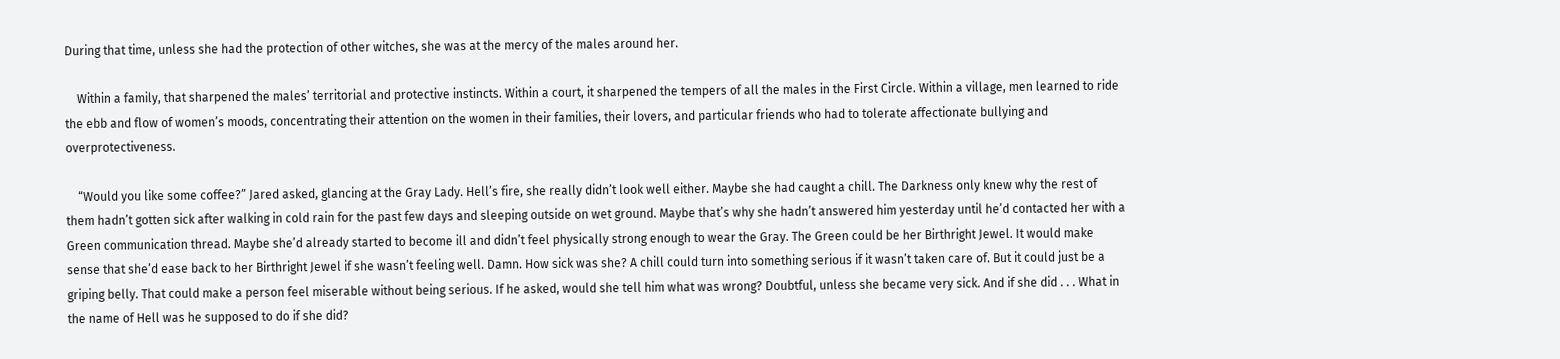During that time, unless she had the protection of other witches, she was at the mercy of the males around her.

    Within a family, that sharpened the males’ territorial and protective instincts. Within a court, it sharpened the tempers of all the males in the First Circle. Within a village, men learned to ride the ebb and flow of women’s moods, concentrating their attention on the women in their families, their lovers, and particular friends who had to tolerate affectionate bullying and overprotectiveness.

    “Would you like some coffee?” Jared asked, glancing at the Gray Lady. Hell’s fire, she really didn’t look well either. Maybe she had caught a chill. The Darkness only knew why the rest of them hadn’t gotten sick after walking in cold rain for the past few days and sleeping outside on wet ground. Maybe that’s why she hadn’t answered him yesterday until he’d contacted her with a Green communication thread. Maybe she’d already started to become ill and didn’t feel physically strong enough to wear the Gray. The Green could be her Birthright Jewel. It would make sense that she’d ease back to her Birthright Jewel if she wasn’t feeling well. Damn. How sick was she? A chill could turn into something serious if it wasn’t taken care of. But it could just be a griping belly. That could make a person feel miserable without being serious. If he asked, would she tell him what was wrong? Doubtful, unless she became very sick. And if she did . . . What in the name of Hell was he supposed to do if she did?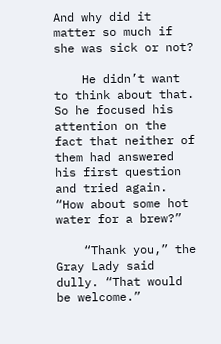And why did it matter so much if she was sick or not?

    He didn’t want to think about that. So he focused his attention on the fact that neither of them had answered his first question and tried again. “How about some hot water for a brew?”

    “Thank you,” the Gray Lady said dully. “That would be welcome.”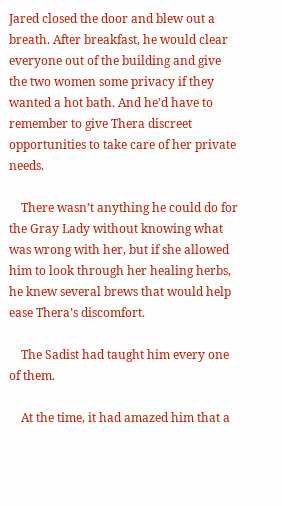Jared closed the door and blew out a breath. After breakfast, he would clear everyone out of the building and give the two women some privacy if they wanted a hot bath. And he’d have to remember to give Thera discreet opportunities to take care of her private needs.

    There wasn’t anything he could do for the Gray Lady without knowing what was wrong with her, but if she allowed him to look through her healing herbs, he knew several brews that would help ease Thera’s discomfort.

    The Sadist had taught him every one of them.

    At the time, it had amazed him that a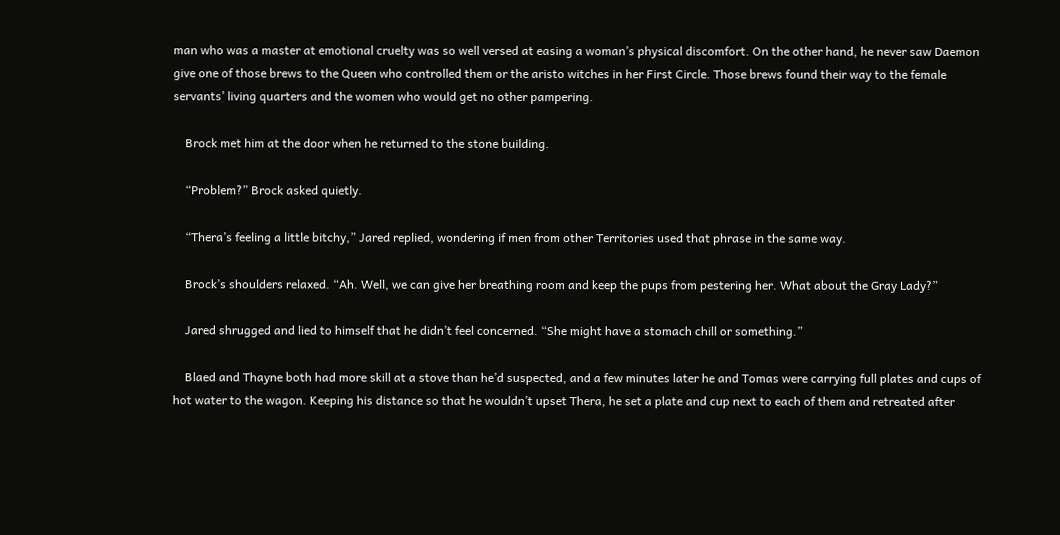man who was a master at emotional cruelty was so well versed at easing a woman’s physical discomfort. On the other hand, he never saw Daemon give one of those brews to the Queen who controlled them or the aristo witches in her First Circle. Those brews found their way to the female servants’ living quarters and the women who would get no other pampering.

    Brock met him at the door when he returned to the stone building.

    “Problem?” Brock asked quietly.

    “Thera’s feeling a little bitchy,” Jared replied, wondering if men from other Territories used that phrase in the same way.

    Brock’s shoulders relaxed. “Ah. Well, we can give her breathing room and keep the pups from pestering her. What about the Gray Lady?”

    Jared shrugged and lied to himself that he didn’t feel concerned. “She might have a stomach chill or something.”

    Blaed and Thayne both had more skill at a stove than he’d suspected, and a few minutes later he and Tomas were carrying full plates and cups of hot water to the wagon. Keeping his distance so that he wouldn’t upset Thera, he set a plate and cup next to each of them and retreated after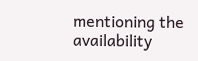mentioning the availability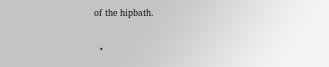of the hipbath.

  •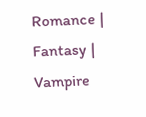Romance | Fantasy | Vampire